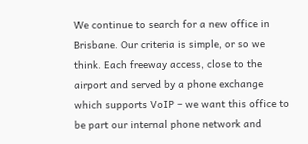We continue to search for a new office in Brisbane. Our criteria is simple, or so we think. Each freeway access, close to the airport and served by a phone exchange which supports VoIP – we want this office to be part our internal phone network and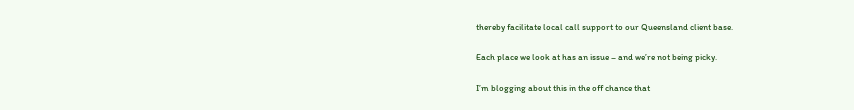thereby facilitate local call support to our Queensland client base.

Each place we look at has an issue – and we’re not being picky.

I’m blogging about this in the off chance that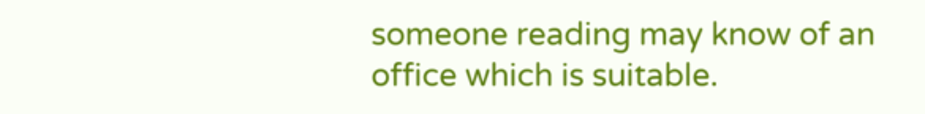someone reading may know of an office which is suitable.